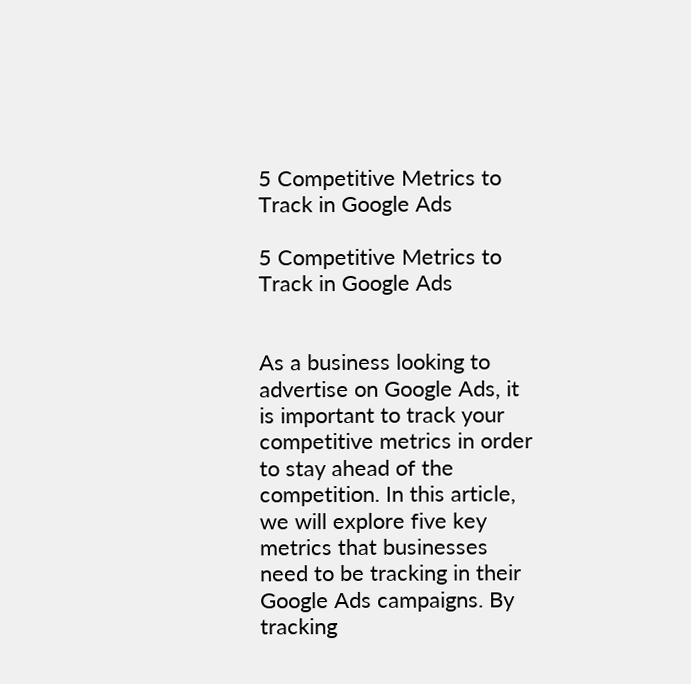5 Competitive Metrics to Track in Google Ads

5 Competitive Metrics to Track in Google Ads


As a business looking to advertise on Google Ads, it is important to track your competitive metrics in order to stay ahead of the competition. In this article, we will explore five key metrics that businesses need to be tracking in their Google Ads campaigns. By tracking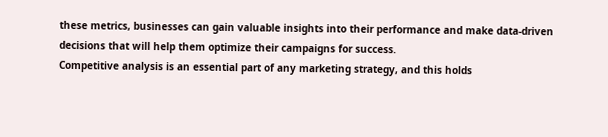these metrics, businesses can gain valuable insights into their performance and make data-driven decisions that will help them optimize their campaigns for success.
Competitive analysis is an essential part of any marketing strategy, and this holds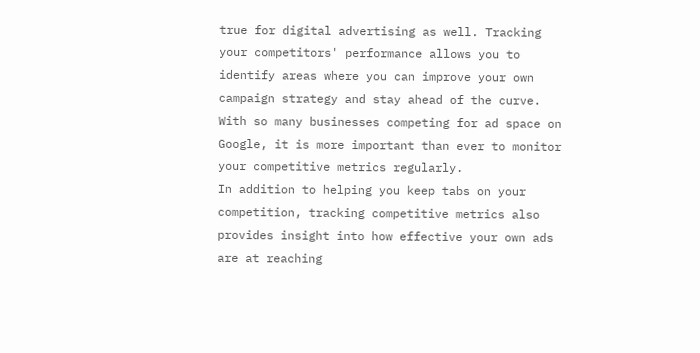true for digital advertising as well. Tracking your competitors' performance allows you to identify areas where you can improve your own campaign strategy and stay ahead of the curve. With so many businesses competing for ad space on Google, it is more important than ever to monitor your competitive metrics regularly.
In addition to helping you keep tabs on your competition, tracking competitive metrics also provides insight into how effective your own ads are at reaching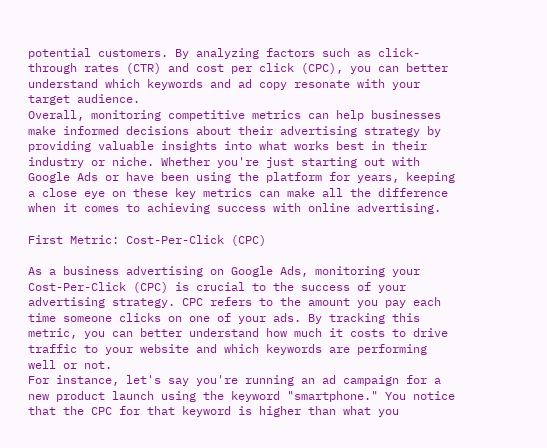potential customers. By analyzing factors such as click-through rates (CTR) and cost per click (CPC), you can better understand which keywords and ad copy resonate with your target audience.
Overall, monitoring competitive metrics can help businesses make informed decisions about their advertising strategy by providing valuable insights into what works best in their industry or niche. Whether you're just starting out with Google Ads or have been using the platform for years, keeping a close eye on these key metrics can make all the difference when it comes to achieving success with online advertising.

First Metric: Cost-Per-Click (CPC)

As a business advertising on Google Ads, monitoring your Cost-Per-Click (CPC) is crucial to the success of your advertising strategy. CPC refers to the amount you pay each time someone clicks on one of your ads. By tracking this metric, you can better understand how much it costs to drive traffic to your website and which keywords are performing well or not.
For instance, let's say you're running an ad campaign for a new product launch using the keyword "smartphone." You notice that the CPC for that keyword is higher than what you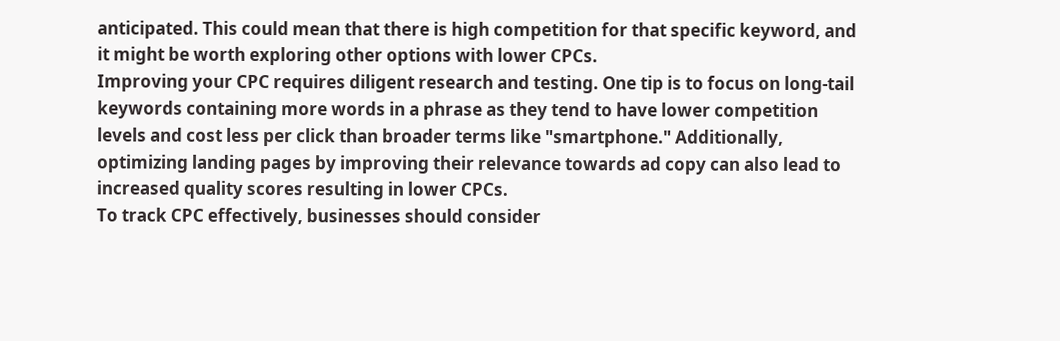anticipated. This could mean that there is high competition for that specific keyword, and it might be worth exploring other options with lower CPCs.
Improving your CPC requires diligent research and testing. One tip is to focus on long-tail keywords containing more words in a phrase as they tend to have lower competition levels and cost less per click than broader terms like "smartphone." Additionally, optimizing landing pages by improving their relevance towards ad copy can also lead to increased quality scores resulting in lower CPCs.
To track CPC effectively, businesses should consider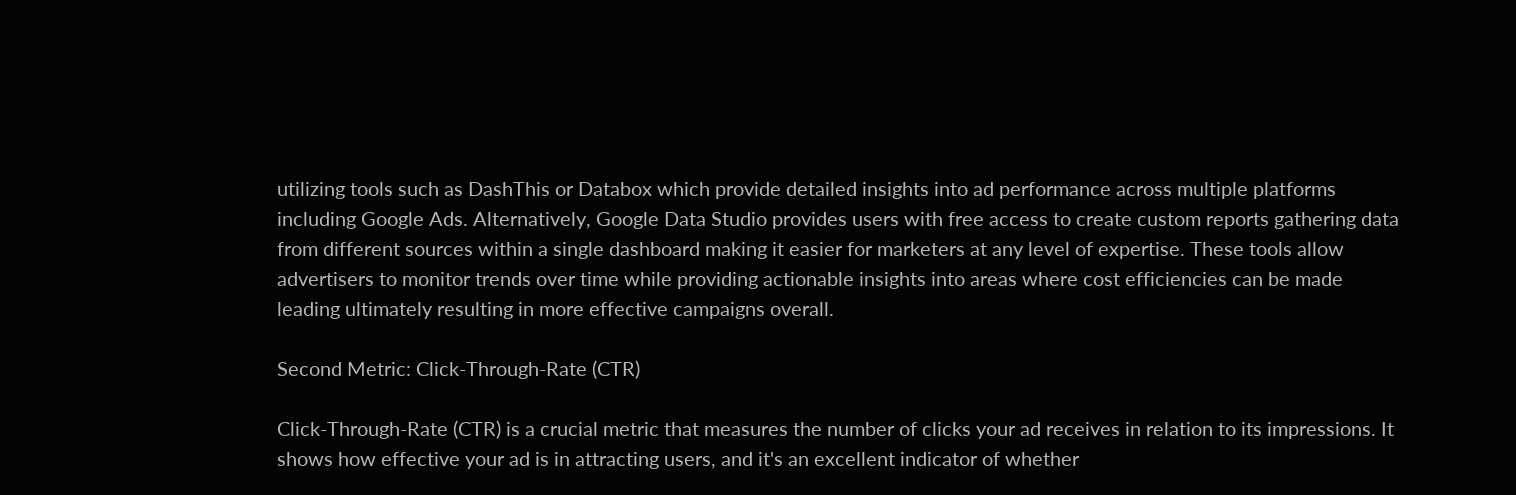utilizing tools such as DashThis or Databox which provide detailed insights into ad performance across multiple platforms including Google Ads. Alternatively, Google Data Studio provides users with free access to create custom reports gathering data from different sources within a single dashboard making it easier for marketers at any level of expertise. These tools allow advertisers to monitor trends over time while providing actionable insights into areas where cost efficiencies can be made leading ultimately resulting in more effective campaigns overall.

Second Metric: Click-Through-Rate (CTR)

Click-Through-Rate (CTR) is a crucial metric that measures the number of clicks your ad receives in relation to its impressions. It shows how effective your ad is in attracting users, and it's an excellent indicator of whether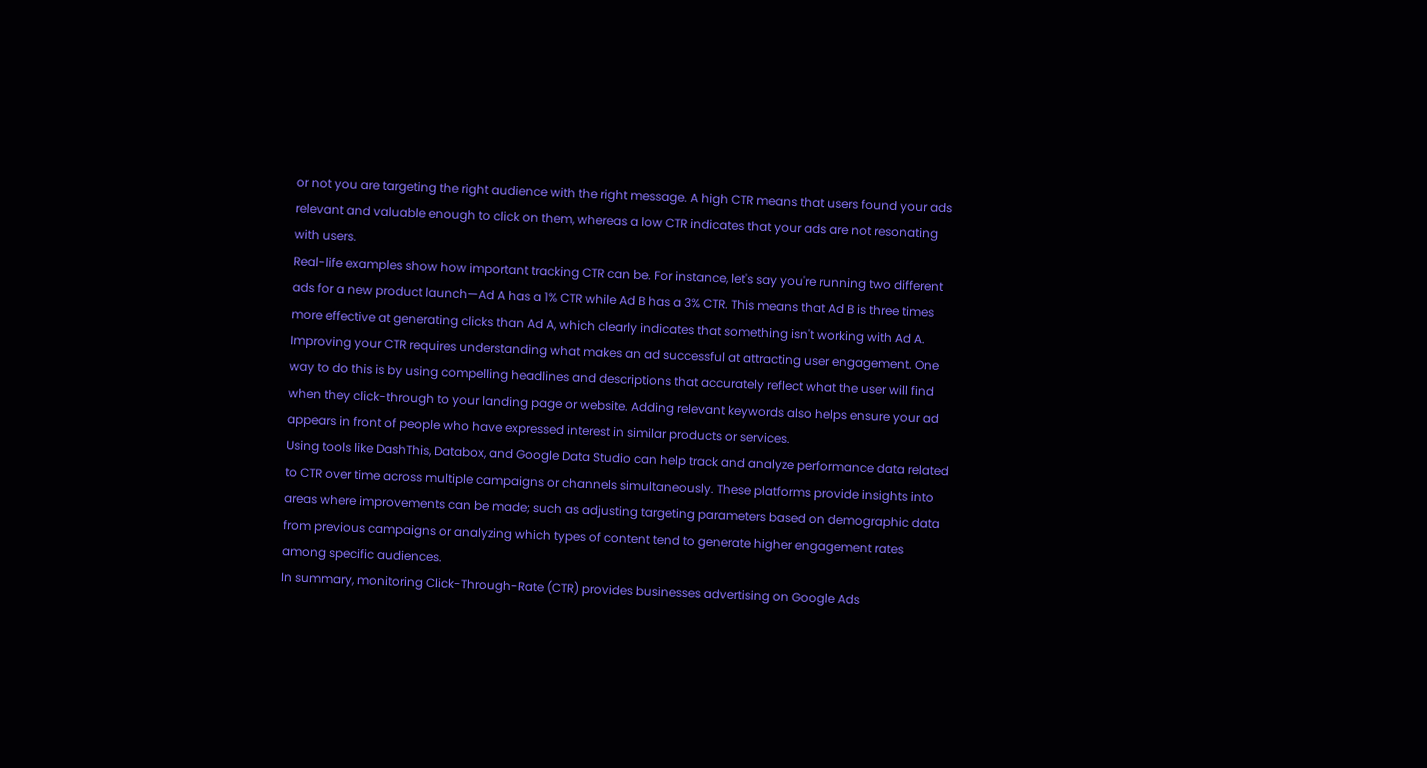or not you are targeting the right audience with the right message. A high CTR means that users found your ads relevant and valuable enough to click on them, whereas a low CTR indicates that your ads are not resonating with users.
Real-life examples show how important tracking CTR can be. For instance, let's say you're running two different ads for a new product launch—Ad A has a 1% CTR while Ad B has a 3% CTR. This means that Ad B is three times more effective at generating clicks than Ad A, which clearly indicates that something isn't working with Ad A.
Improving your CTR requires understanding what makes an ad successful at attracting user engagement. One way to do this is by using compelling headlines and descriptions that accurately reflect what the user will find when they click-through to your landing page or website. Adding relevant keywords also helps ensure your ad appears in front of people who have expressed interest in similar products or services.
Using tools like DashThis, Databox, and Google Data Studio can help track and analyze performance data related to CTR over time across multiple campaigns or channels simultaneously. These platforms provide insights into areas where improvements can be made; such as adjusting targeting parameters based on demographic data from previous campaigns or analyzing which types of content tend to generate higher engagement rates among specific audiences.
In summary, monitoring Click-Through-Rate (CTR) provides businesses advertising on Google Ads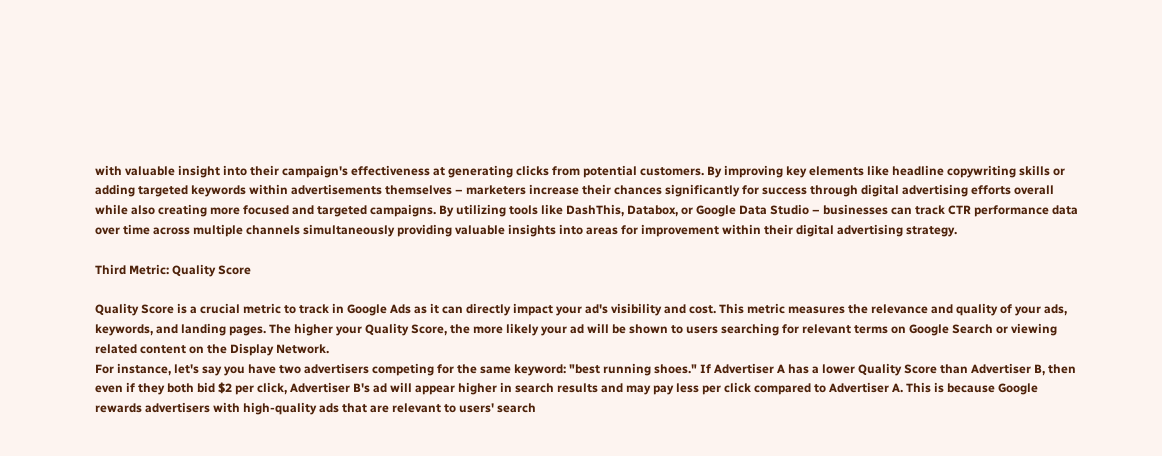with valuable insight into their campaign's effectiveness at generating clicks from potential customers. By improving key elements like headline copywriting skills or adding targeted keywords within advertisements themselves – marketers increase their chances significantly for success through digital advertising efforts overall while also creating more focused and targeted campaigns. By utilizing tools like DashThis, Databox, or Google Data Studio – businesses can track CTR performance data over time across multiple channels simultaneously providing valuable insights into areas for improvement within their digital advertising strategy.

Third Metric: Quality Score

Quality Score is a crucial metric to track in Google Ads as it can directly impact your ad's visibility and cost. This metric measures the relevance and quality of your ads, keywords, and landing pages. The higher your Quality Score, the more likely your ad will be shown to users searching for relevant terms on Google Search or viewing related content on the Display Network.
For instance, let's say you have two advertisers competing for the same keyword: "best running shoes." If Advertiser A has a lower Quality Score than Advertiser B, then even if they both bid $2 per click, Advertiser B's ad will appear higher in search results and may pay less per click compared to Advertiser A. This is because Google rewards advertisers with high-quality ads that are relevant to users' search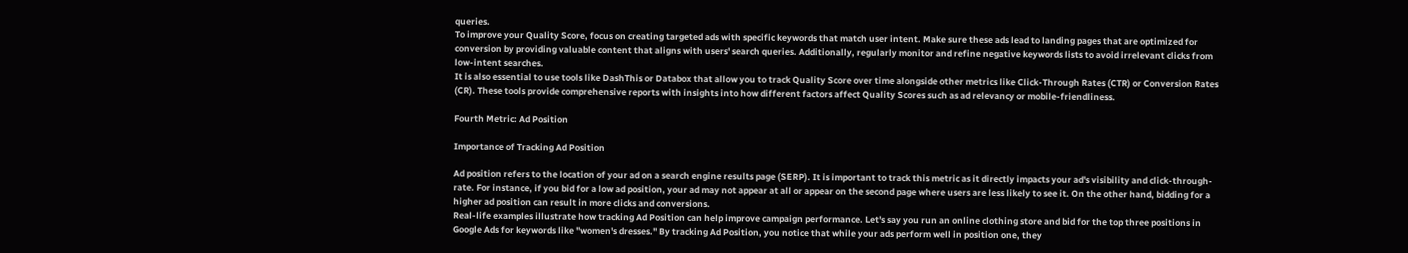queries.
To improve your Quality Score, focus on creating targeted ads with specific keywords that match user intent. Make sure these ads lead to landing pages that are optimized for conversion by providing valuable content that aligns with users' search queries. Additionally, regularly monitor and refine negative keywords lists to avoid irrelevant clicks from low-intent searches.
It is also essential to use tools like DashThis or Databox that allow you to track Quality Score over time alongside other metrics like Click-Through Rates (CTR) or Conversion Rates (CR). These tools provide comprehensive reports with insights into how different factors affect Quality Scores such as ad relevancy or mobile-friendliness.

Fourth Metric: Ad Position

Importance of Tracking Ad Position

Ad position refers to the location of your ad on a search engine results page (SERP). It is important to track this metric as it directly impacts your ad's visibility and click-through-rate. For instance, if you bid for a low ad position, your ad may not appear at all or appear on the second page where users are less likely to see it. On the other hand, bidding for a higher ad position can result in more clicks and conversions.
Real-life examples illustrate how tracking Ad Position can help improve campaign performance. Let's say you run an online clothing store and bid for the top three positions in Google Ads for keywords like "women's dresses." By tracking Ad Position, you notice that while your ads perform well in position one, they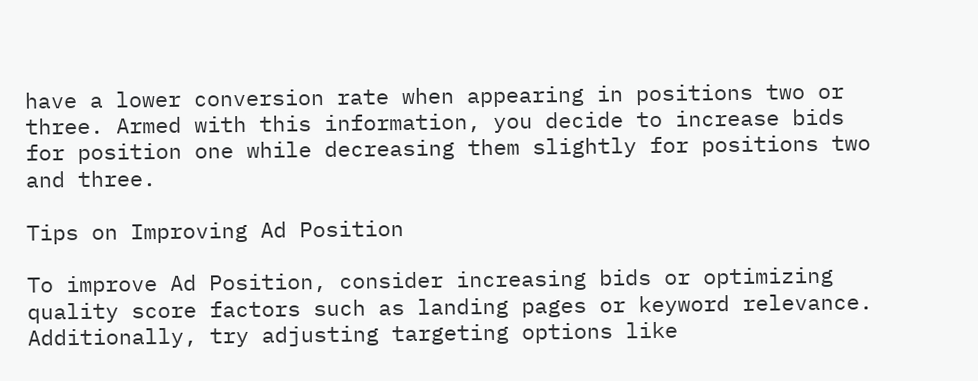have a lower conversion rate when appearing in positions two or three. Armed with this information, you decide to increase bids for position one while decreasing them slightly for positions two and three.

Tips on Improving Ad Position

To improve Ad Position, consider increasing bids or optimizing quality score factors such as landing pages or keyword relevance. Additionally, try adjusting targeting options like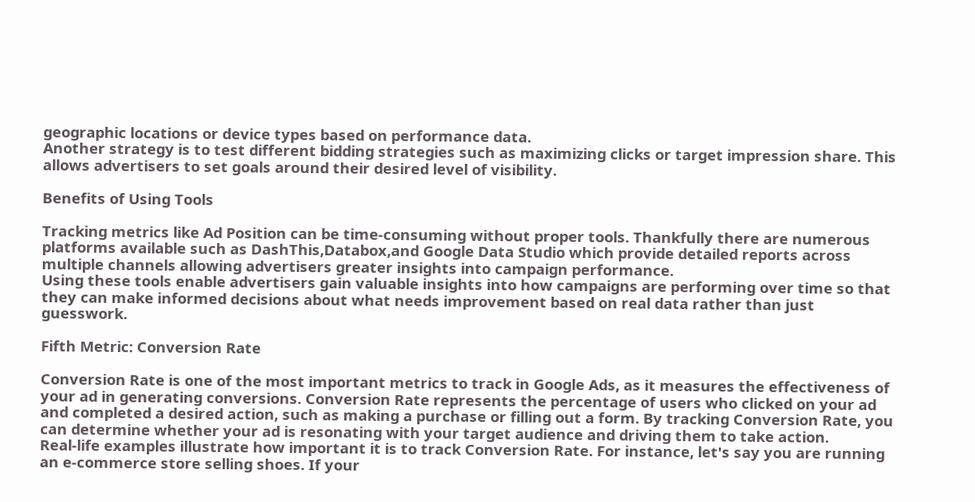geographic locations or device types based on performance data.
Another strategy is to test different bidding strategies such as maximizing clicks or target impression share. This allows advertisers to set goals around their desired level of visibility.

Benefits of Using Tools

Tracking metrics like Ad Position can be time-consuming without proper tools. Thankfully there are numerous platforms available such as DashThis,Databox,and Google Data Studio which provide detailed reports across multiple channels allowing advertisers greater insights into campaign performance.
Using these tools enable advertisers gain valuable insights into how campaigns are performing over time so that they can make informed decisions about what needs improvement based on real data rather than just guesswork.

Fifth Metric: Conversion Rate

Conversion Rate is one of the most important metrics to track in Google Ads, as it measures the effectiveness of your ad in generating conversions. Conversion Rate represents the percentage of users who clicked on your ad and completed a desired action, such as making a purchase or filling out a form. By tracking Conversion Rate, you can determine whether your ad is resonating with your target audience and driving them to take action.
Real-life examples illustrate how important it is to track Conversion Rate. For instance, let's say you are running an e-commerce store selling shoes. If your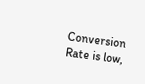Conversion Rate is low,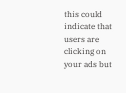this could indicate that users are clicking on your ads but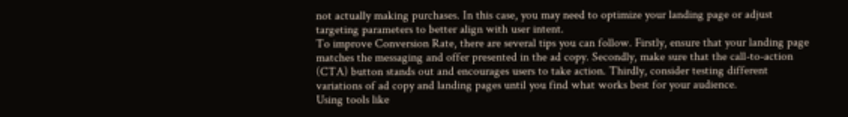not actually making purchases. In this case, you may need to optimize your landing page or adjust targeting parameters to better align with user intent.
To improve Conversion Rate, there are several tips you can follow. Firstly, ensure that your landing page matches the messaging and offer presented in the ad copy. Secondly, make sure that the call-to-action (CTA) button stands out and encourages users to take action. Thirdly, consider testing different variations of ad copy and landing pages until you find what works best for your audience.
Using tools like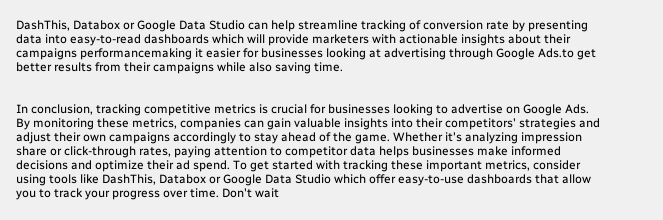DashThis, Databox or Google Data Studio can help streamline tracking of conversion rate by presenting data into easy-to-read dashboards which will provide marketers with actionable insights about their campaigns performancemaking it easier for businesses looking at advertising through Google Ads.to get better results from their campaigns while also saving time.


In conclusion, tracking competitive metrics is crucial for businesses looking to advertise on Google Ads. By monitoring these metrics, companies can gain valuable insights into their competitors' strategies and adjust their own campaigns accordingly to stay ahead of the game. Whether it's analyzing impression share or click-through rates, paying attention to competitor data helps businesses make informed decisions and optimize their ad spend. To get started with tracking these important metrics, consider using tools like DashThis, Databox or Google Data Studio which offer easy-to-use dashboards that allow you to track your progress over time. Don't wait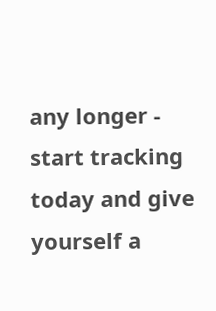any longer - start tracking today and give yourself a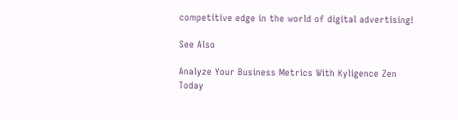competitive edge in the world of digital advertising!

See Also

Analyze Your Business Metrics With Kyligence Zen Today